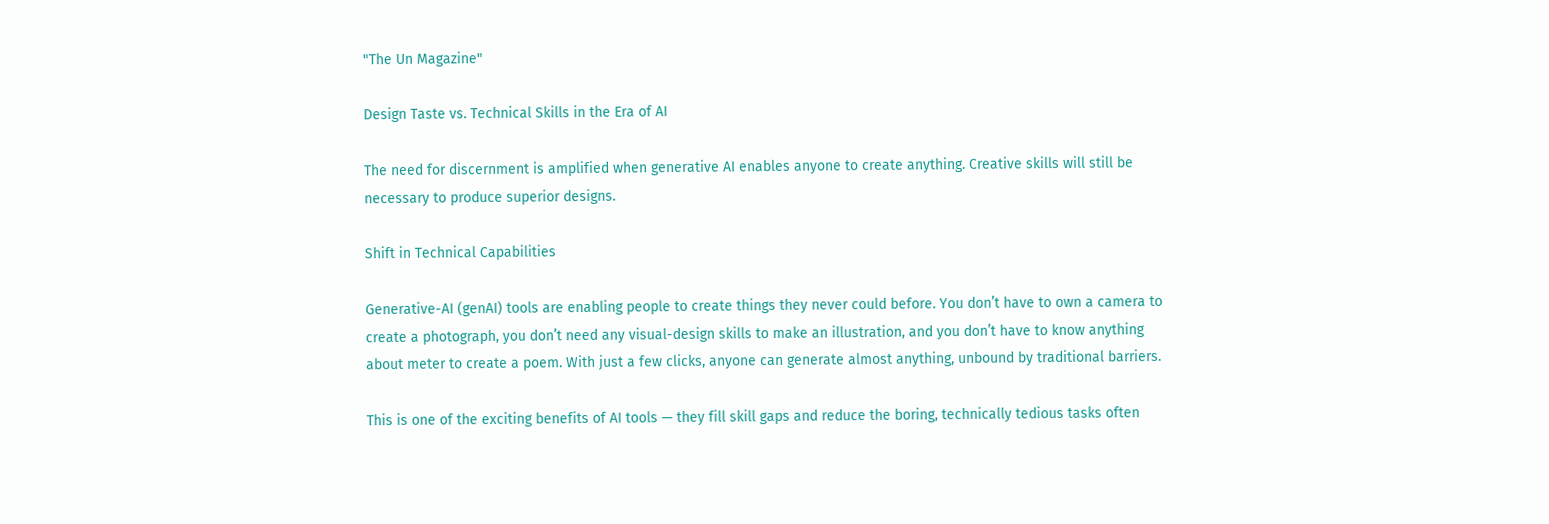"The Un Magazine"

Design Taste vs. Technical Skills in the Era of AI

The need for discernment is amplified when generative AI enables anyone to create anything. Creative skills will still be necessary to produce superior designs.

Shift in Technical Capabilities

Generative-AI (genAI) tools are enabling people to create things they never could before. You don’t have to own a camera to create a photograph, you don’t need any visual-design skills to make an illustration, and you don’t have to know anything about meter to create a poem. With just a few clicks, anyone can generate almost anything, unbound by traditional barriers.

This is one of the exciting benefits of AI tools — they fill skill gaps and reduce the boring, technically tedious tasks often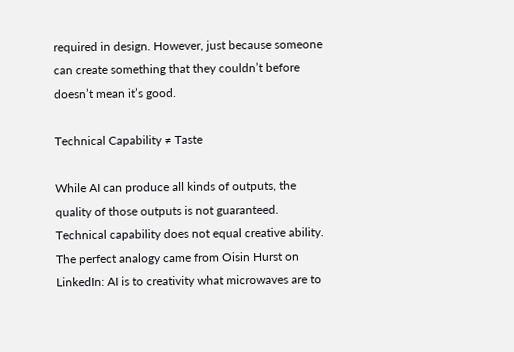required in design. However, just because someone can create something that they couldn’t before doesn’t mean it’s good.

Technical Capability ≠ Taste

While AI can produce all kinds of outputs, the quality of those outputs is not guaranteed. Technical capability does not equal creative ability. The perfect analogy came from Oisin Hurst on LinkedIn: AI is to creativity what microwaves are to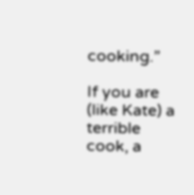cooking.”

If you are (like Kate) a terrible cook, a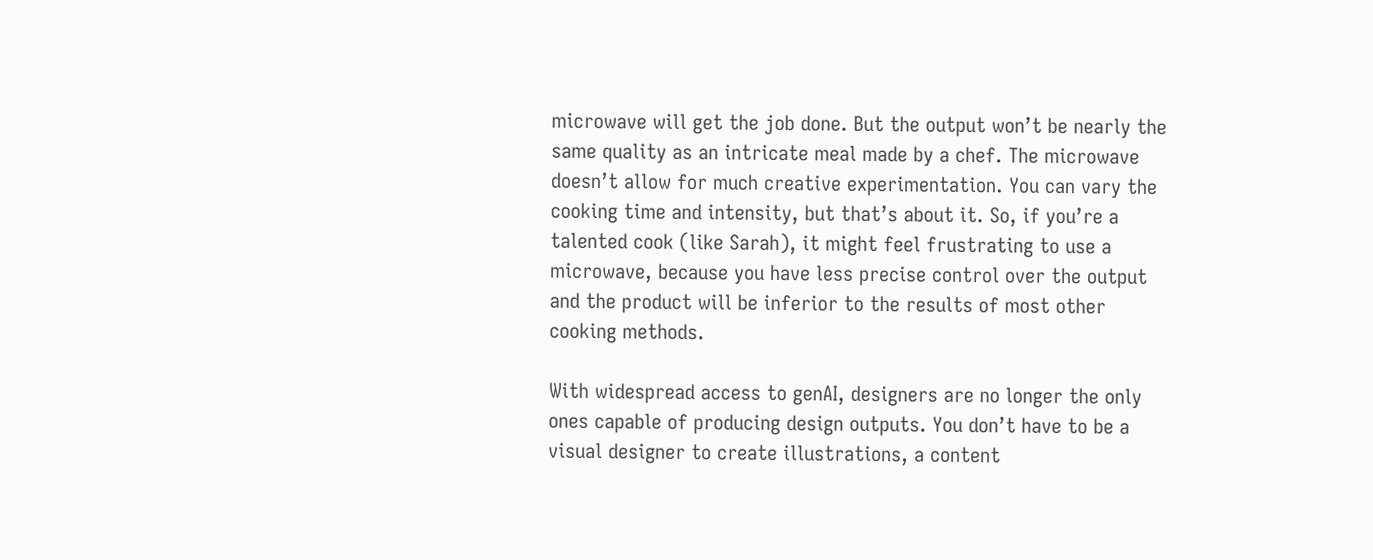microwave will get the job done. But the output won’t be nearly the same quality as an intricate meal made by a chef. The microwave doesn’t allow for much creative experimentation. You can vary the cooking time and intensity, but that’s about it. So, if you’re a talented cook (like Sarah), it might feel frustrating to use a microwave, because you have less precise control over the output and the product will be inferior to the results of most other cooking methods.

With widespread access to genAI, designers are no longer the only ones capable of producing design outputs. You don’t have to be a visual designer to create illustrations, a content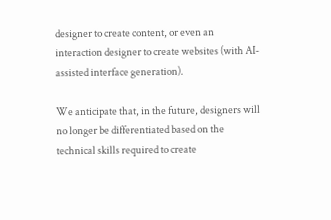designer to create content, or even an interaction designer to create websites (with AI-assisted interface generation).

We anticipate that, in the future, designers will no longer be differentiated based on the technical skills required to create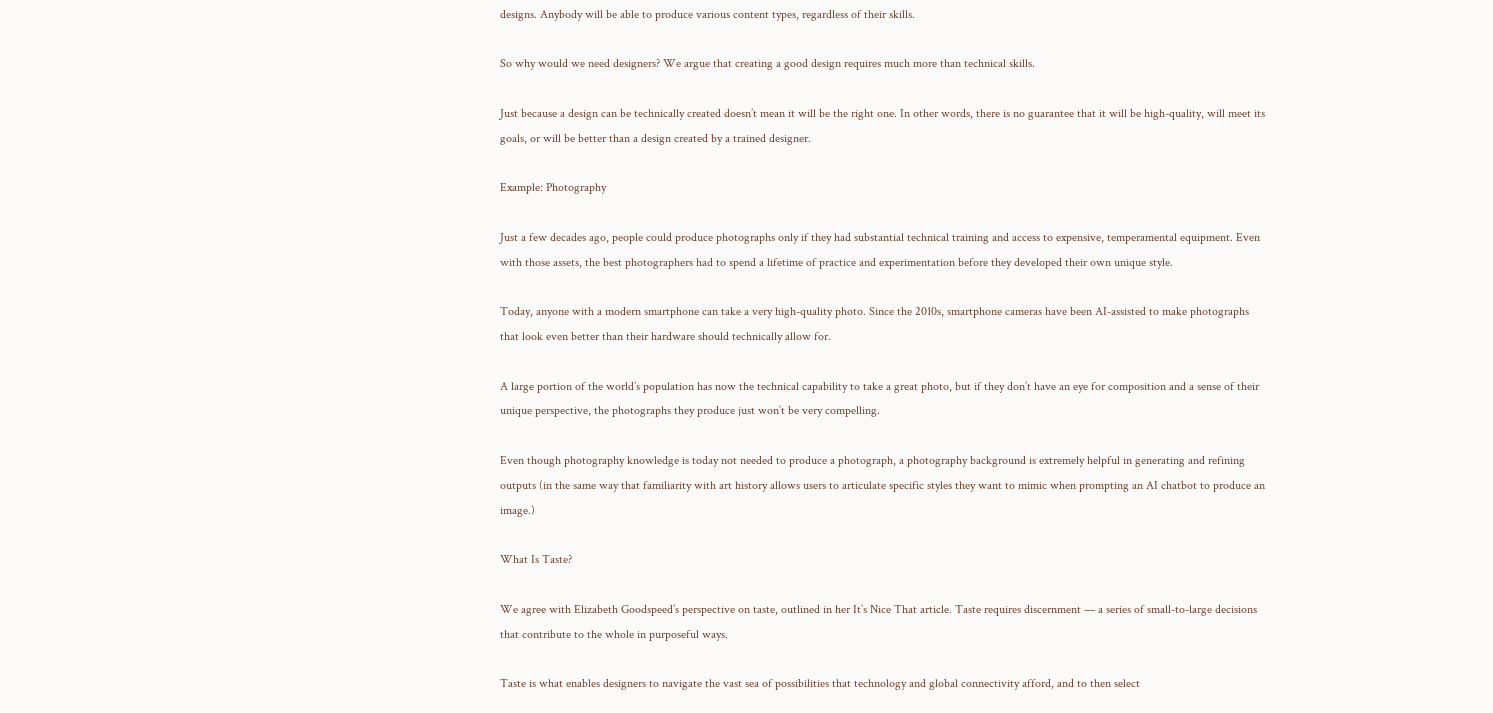designs. Anybody will be able to produce various content types, regardless of their skills.

So why would we need designers? We argue that creating a good design requires much more than technical skills.

Just because a design can be technically created doesn’t mean it will be the right one. In other words, there is no guarantee that it will be high-quality, will meet its goals, or will be better than a design created by a trained designer.

Example: Photography

Just a few decades ago, people could produce photographs only if they had substantial technical training and access to expensive, temperamental equipment. Even with those assets, the best photographers had to spend a lifetime of practice and experimentation before they developed their own unique style.

Today, anyone with a modern smartphone can take a very high-quality photo. Since the 2010s, smartphone cameras have been AI-assisted to make photographs that look even better than their hardware should technically allow for.

A large portion of the world’s population has now the technical capability to take a great photo, but if they don’t have an eye for composition and a sense of their unique perspective, the photographs they produce just won’t be very compelling.

Even though photography knowledge is today not needed to produce a photograph, a photography background is extremely helpful in generating and refining outputs (in the same way that familiarity with art history allows users to articulate specific styles they want to mimic when prompting an AI chatbot to produce an image.)

What Is Taste?

We agree with Elizabeth Goodspeed’s perspective on taste, outlined in her It’s Nice That article. Taste requires discernment — a series of small-to-large decisions that contribute to the whole in purposeful ways.

Taste is what enables designers to navigate the vast sea of possibilities that technology and global connectivity afford, and to then select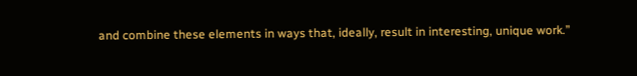and combine these elements in ways that, ideally, result in interesting, unique work.”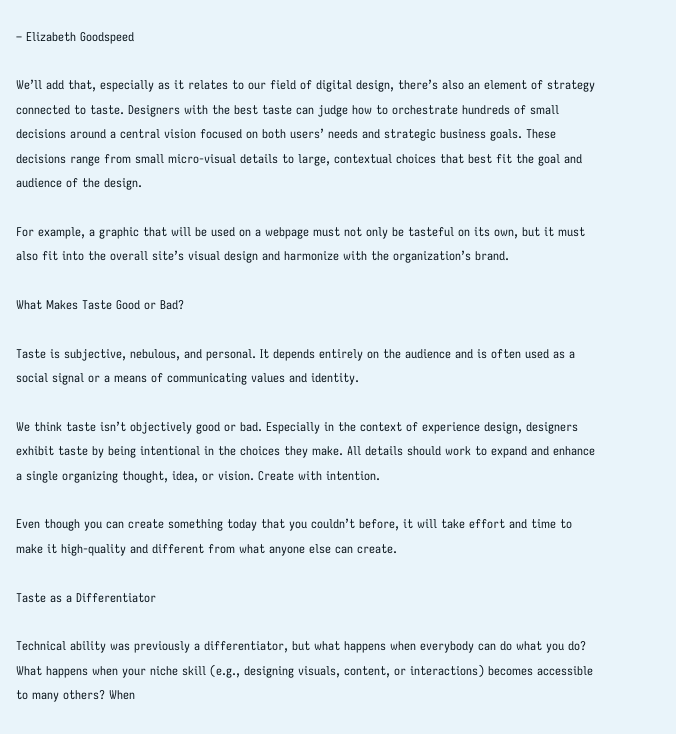– Elizabeth Goodspeed

We’ll add that, especially as it relates to our field of digital design, there’s also an element of strategy connected to taste. Designers with the best taste can judge how to orchestrate hundreds of small decisions around a central vision focused on both users’ needs and strategic business goals. These decisions range from small micro-visual details to large, contextual choices that best fit the goal and audience of the design.

For example, a graphic that will be used on a webpage must not only be tasteful on its own, but it must also fit into the overall site’s visual design and harmonize with the organization’s brand.

What Makes Taste Good or Bad?

Taste is subjective, nebulous, and personal. It depends entirely on the audience and is often used as a social signal or a means of communicating values and identity.

We think taste isn’t objectively good or bad. Especially in the context of experience design, designers exhibit taste by being intentional in the choices they make. All details should work to expand and enhance a single organizing thought, idea, or vision. Create with intention.

Even though you can create something today that you couldn’t before, it will take effort and time to make it high-quality and different from what anyone else can create.

Taste as a Differentiator

Technical ability was previously a differentiator, but what happens when everybody can do what you do? What happens when your niche skill (e.g., designing visuals, content, or interactions) becomes accessible to many others? When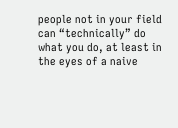people not in your field can “technically” do what you do, at least in the eyes of a naive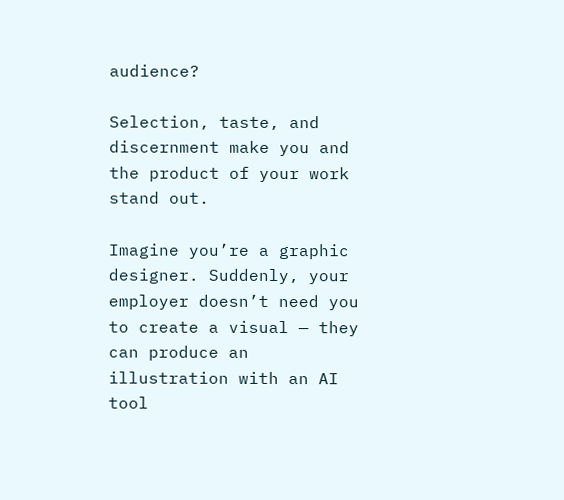audience?

Selection, taste, and discernment make you and the product of your work stand out.

Imagine you’re a graphic designer. Suddenly, your employer doesn’t need you to create a visual — they can produce an illustration with an AI tool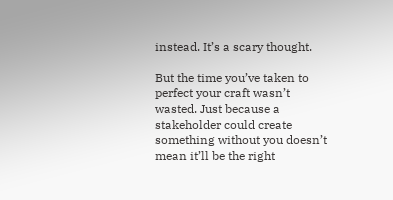instead. It’s a scary thought.

But the time you’ve taken to perfect your craft wasn’t wasted. Just because a stakeholder could create something without you doesn’t mean it’ll be the right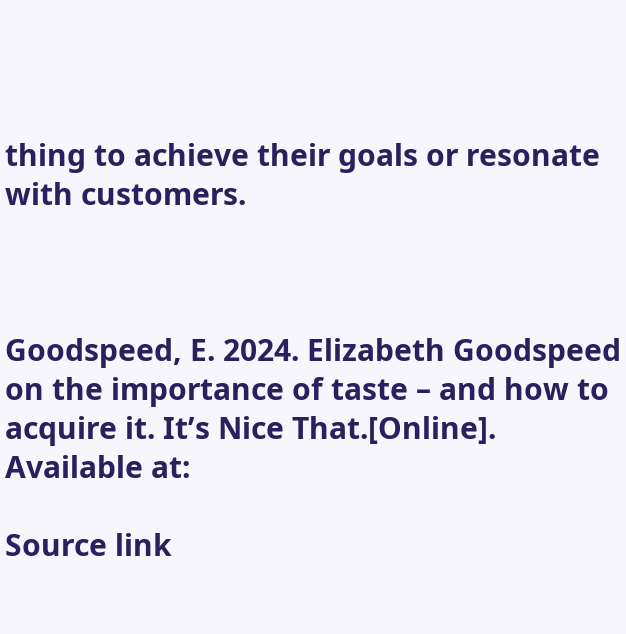thing to achieve their goals or resonate with customers.



Goodspeed, E. 2024. Elizabeth Goodspeed on the importance of taste – and how to acquire it. It’s Nice That.[Online]. Available at:

Source link